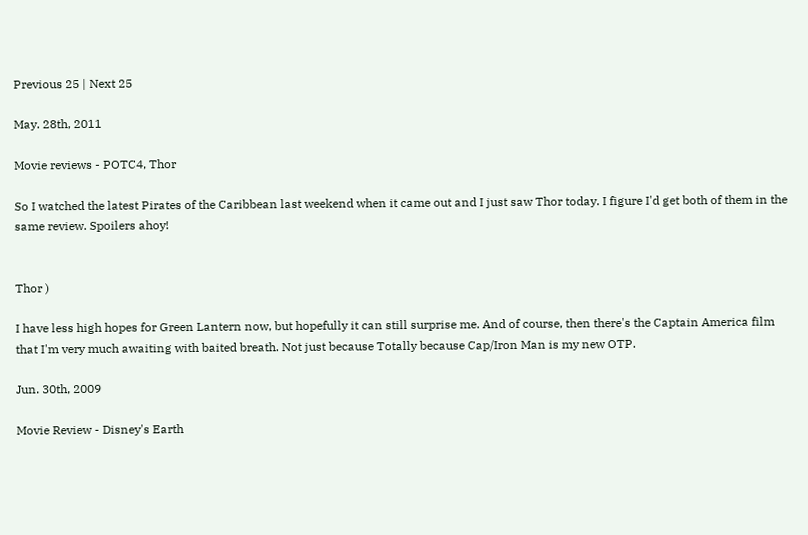Previous 25 | Next 25

May. 28th, 2011

Movie reviews - POTC4, Thor

So I watched the latest Pirates of the Caribbean last weekend when it came out and I just saw Thor today. I figure I'd get both of them in the same review. Spoilers ahoy!


Thor )

I have less high hopes for Green Lantern now, but hopefully it can still surprise me. And of course, then there's the Captain America film that I'm very much awaiting with baited breath. Not just because Totally because Cap/Iron Man is my new OTP.

Jun. 30th, 2009

Movie Review - Disney's Earth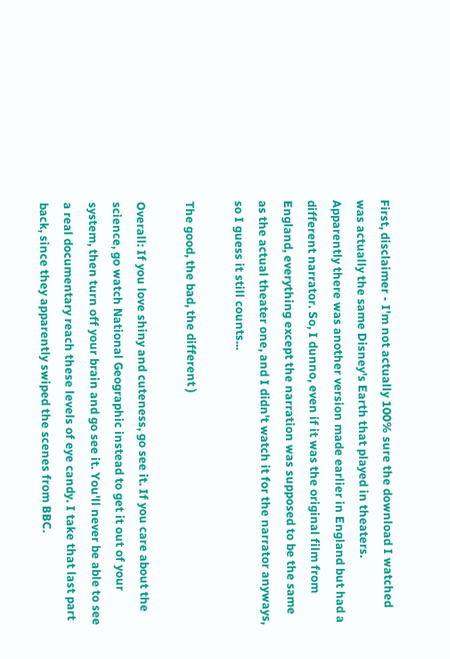First, disclaimer - I'm not actually 100% sure the download I watched was actually the same Disney's Earth that played in theaters. Apparently there was another version made earlier in England but had a different narrator. So, I dunno, even if it was the original film from England, everything except the narration was supposed to be the same as the actual theater one, and I didn't watch it for the narrator anyways, so I guess it still counts...

The good, the bad, the different )

Overall: If you love shiny and cuteness, go see it. If you care about the science, go watch National Geographic instead to get it out of your system, then turn off your brain and go see it. You'll never be able to see a real documentary reach these levels of eye candy. I take that last part back, since they apparently swiped the scenes from BBC.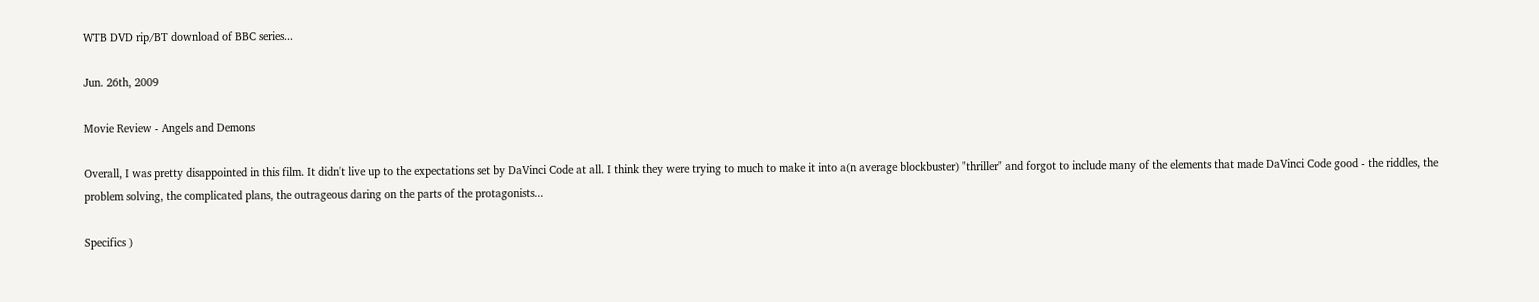WTB DVD rip/BT download of BBC series...

Jun. 26th, 2009

Movie Review - Angels and Demons

Overall, I was pretty disappointed in this film. It didn't live up to the expectations set by DaVinci Code at all. I think they were trying to much to make it into a(n average blockbuster) "thriller" and forgot to include many of the elements that made DaVinci Code good - the riddles, the problem solving, the complicated plans, the outrageous daring on the parts of the protagonists...

Specifics )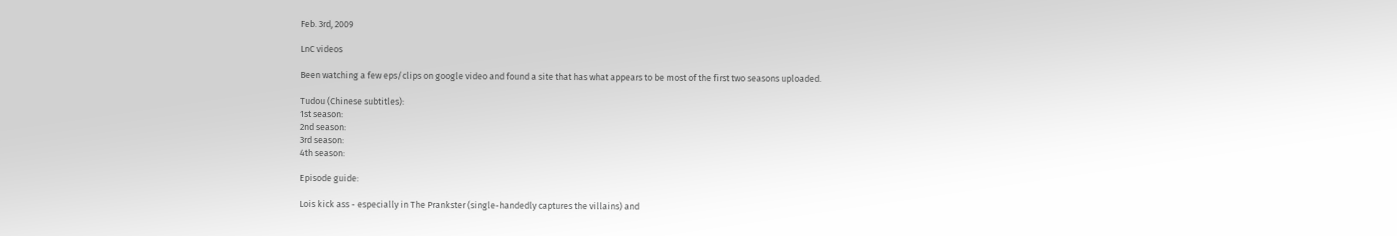Feb. 3rd, 2009

LnC videos

Been watching a few eps/clips on google video and found a site that has what appears to be most of the first two seasons uploaded.

Tudou (Chinese subtitles):
1st season:
2nd season:
3rd season:
4th season:

Episode guide:

Lois kick ass - especially in The Prankster (single-handedly captures the villains) and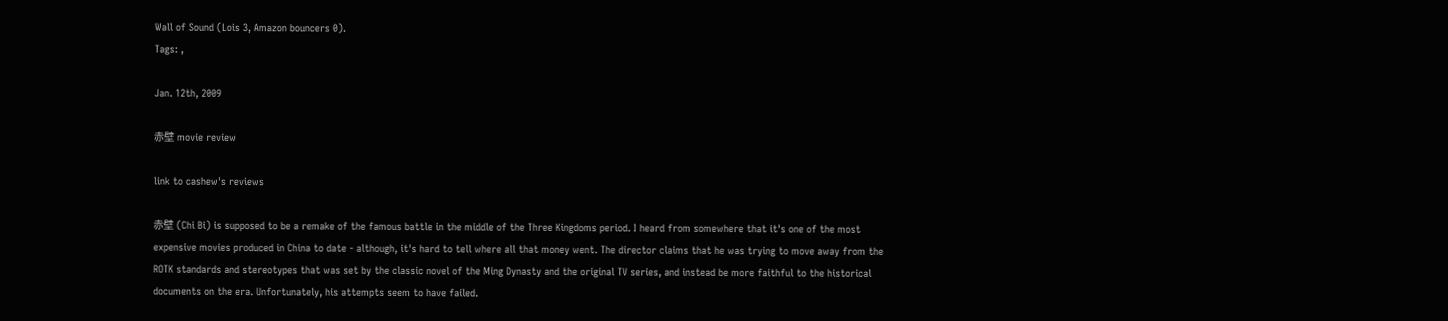Wall of Sound (Lois 3, Amazon bouncers 0).
Tags: ,

Jan. 12th, 2009

赤壁 movie review

link to cashew's reviews

赤壁 (Chi Bi) is supposed to be a remake of the famous battle in the middle of the Three Kingdoms period. I heard from somewhere that it's one of the most expensive movies produced in China to date - although, it's hard to tell where all that money went. The director claims that he was trying to move away from the ROTK standards and stereotypes that was set by the classic novel of the Ming Dynasty and the original TV series, and instead be more faithful to the historical documents on the era. Unfortunately, his attempts seem to have failed.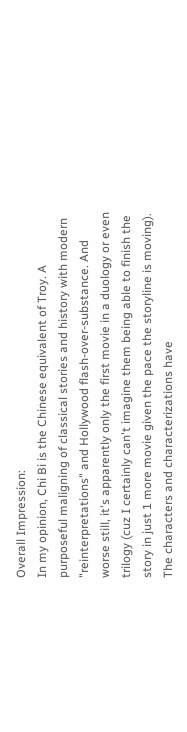Overall Impression:
In my opinion, Chi Bi is the Chinese equivalent of Troy. A purposeful maligning of classical stories and history with modern "reinterpretations" and Hollywood flash-over-substance. And worse still, it's apparently only the first movie in a duology or even trilogy (cuz I certainly can't imagine them being able to finish the story in just 1 more movie given the pace the storyline is moving). The characters and characterizations have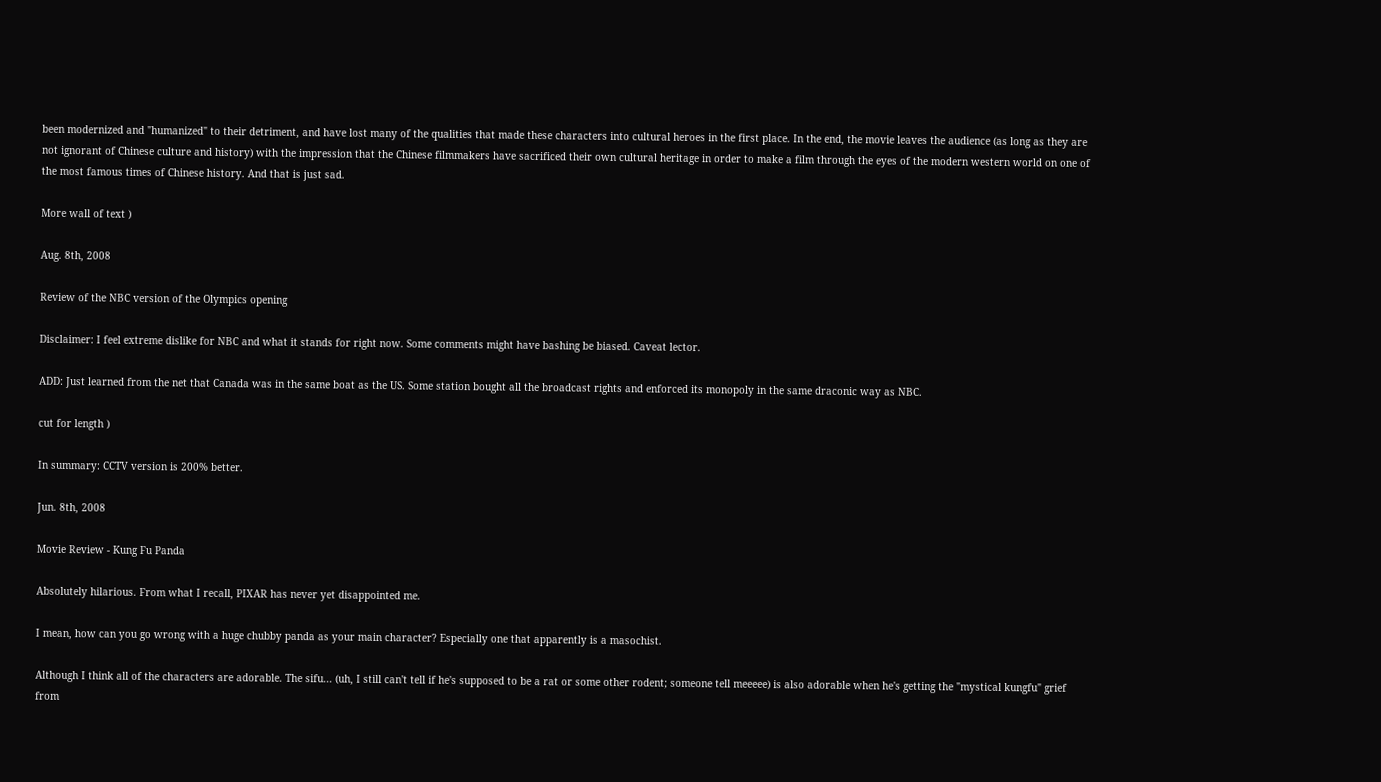been modernized and "humanized" to their detriment, and have lost many of the qualities that made these characters into cultural heroes in the first place. In the end, the movie leaves the audience (as long as they are not ignorant of Chinese culture and history) with the impression that the Chinese filmmakers have sacrificed their own cultural heritage in order to make a film through the eyes of the modern western world on one of the most famous times of Chinese history. And that is just sad.

More wall of text )

Aug. 8th, 2008

Review of the NBC version of the Olympics opening

Disclaimer: I feel extreme dislike for NBC and what it stands for right now. Some comments might have bashing be biased. Caveat lector.

ADD: Just learned from the net that Canada was in the same boat as the US. Some station bought all the broadcast rights and enforced its monopoly in the same draconic way as NBC.

cut for length )

In summary: CCTV version is 200% better.

Jun. 8th, 2008

Movie Review - Kung Fu Panda

Absolutely hilarious. From what I recall, PIXAR has never yet disappointed me.

I mean, how can you go wrong with a huge chubby panda as your main character? Especially one that apparently is a masochist.

Although I think all of the characters are adorable. The sifu... (uh, I still can't tell if he's supposed to be a rat or some other rodent; someone tell meeeee) is also adorable when he's getting the "mystical kungfu" grief from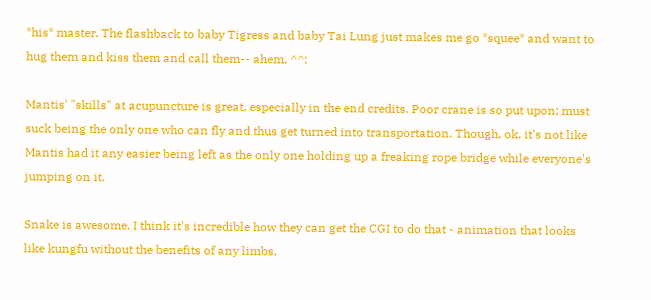*his* master. The flashback to baby Tigress and baby Tai Lung just makes me go *squee* and want to hug them and kiss them and call them-- ahem. ^^;

Mantis' "skills" at acupuncture is great, especially in the end credits. Poor crane is so put upon; must suck being the only one who can fly and thus get turned into transportation. Though, ok, it's not like Mantis had it any easier being left as the only one holding up a freaking rope bridge while everyone's jumping on it.

Snake is awesome. I think it's incredible how they can get the CGI to do that - animation that looks like kungfu without the benefits of any limbs.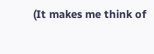(It makes me think of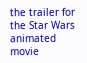the trailer for the Star Wars animated movie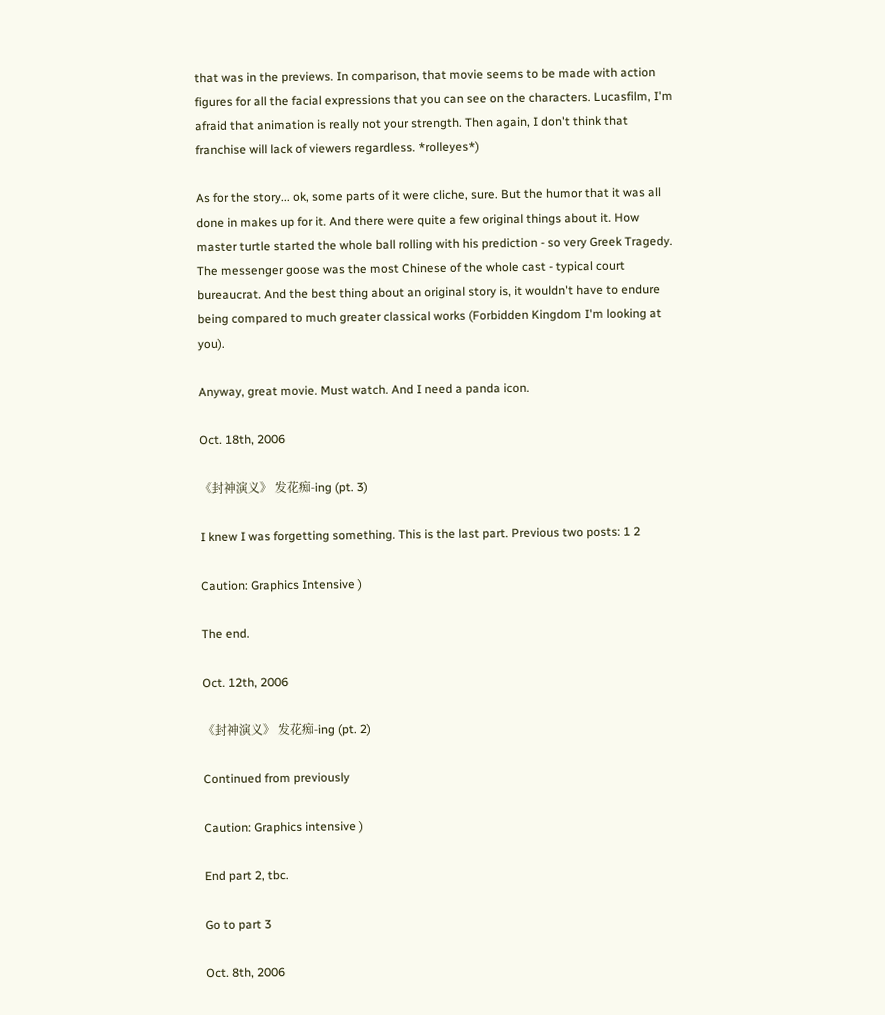that was in the previews. In comparison, that movie seems to be made with action figures for all the facial expressions that you can see on the characters. Lucasfilm, I'm afraid that animation is really not your strength. Then again, I don't think that franchise will lack of viewers regardless. *rolleyes*)

As for the story... ok, some parts of it were cliche, sure. But the humor that it was all done in makes up for it. And there were quite a few original things about it. How master turtle started the whole ball rolling with his prediction - so very Greek Tragedy. The messenger goose was the most Chinese of the whole cast - typical court bureaucrat. And the best thing about an original story is, it wouldn't have to endure being compared to much greater classical works (Forbidden Kingdom I'm looking at you).

Anyway, great movie. Must watch. And I need a panda icon.

Oct. 18th, 2006

《封神演义》 发花痴-ing (pt. 3)

I knew I was forgetting something. This is the last part. Previous two posts: 1 2

Caution: Graphics Intensive )

The end.

Oct. 12th, 2006

《封神演义》 发花痴-ing (pt. 2)

Continued from previously

Caution: Graphics intensive )

End part 2, tbc.

Go to part 3

Oct. 8th, 2006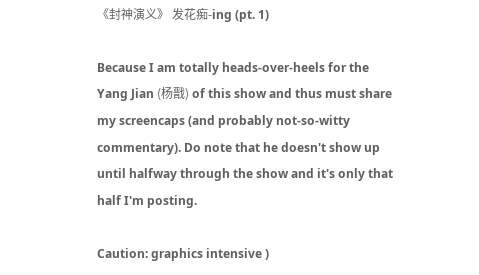《封神演义》 发花痴-ing (pt. 1)

Because I am totally heads-over-heels for the Yang Jian (杨戬) of this show and thus must share my screencaps (and probably not-so-witty commentary). Do note that he doesn't show up until halfway through the show and it's only that half I'm posting.

Caution: graphics intensive )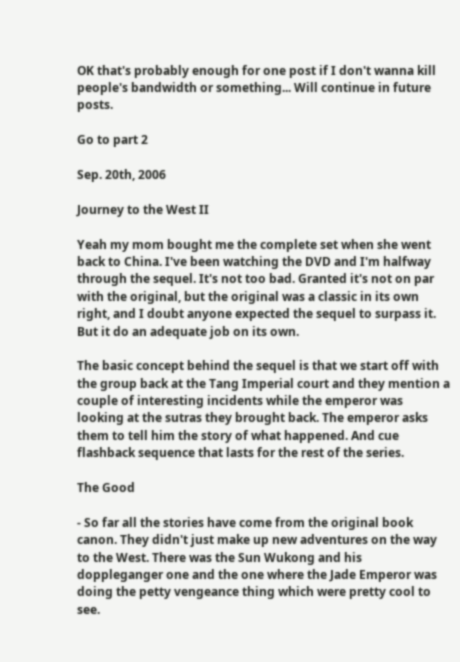OK that's probably enough for one post if I don't wanna kill people's bandwidth or something... Will continue in future posts.

Go to part 2

Sep. 20th, 2006

Journey to the West II

Yeah my mom bought me the complete set when she went back to China. I've been watching the DVD and I'm halfway through the sequel. It's not too bad. Granted it's not on par with the original, but the original was a classic in its own right, and I doubt anyone expected the sequel to surpass it. But it do an adequate job on its own.

The basic concept behind the sequel is that we start off with the group back at the Tang Imperial court and they mention a couple of interesting incidents while the emperor was looking at the sutras they brought back. The emperor asks them to tell him the story of what happened. And cue flashback sequence that lasts for the rest of the series.

The Good

- So far all the stories have come from the original book canon. They didn't just make up new adventures on the way to the West. There was the Sun Wukong and his doppleganger one and the one where the Jade Emperor was doing the petty vengeance thing which were pretty cool to see.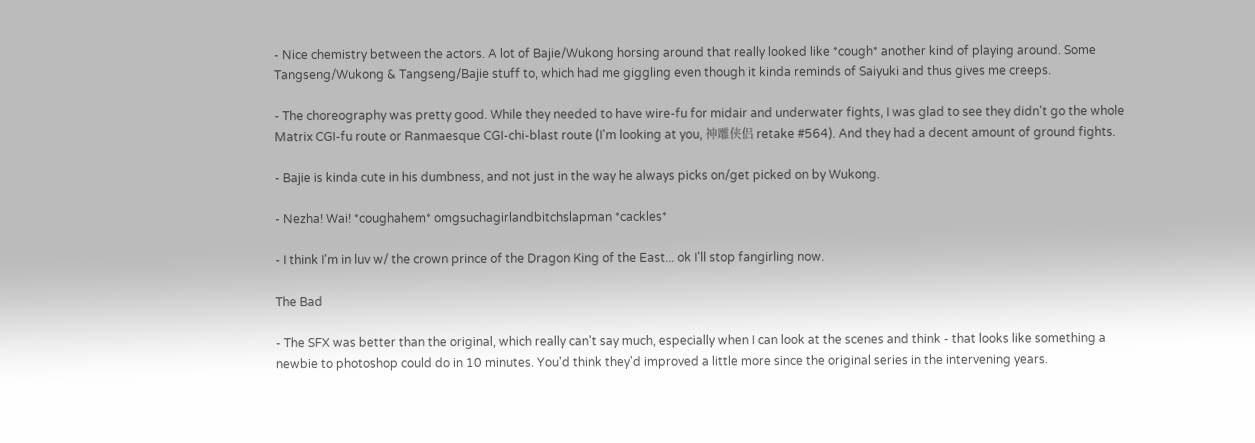- Nice chemistry between the actors. A lot of Bajie/Wukong horsing around that really looked like *cough* another kind of playing around. Some Tangseng/Wukong & Tangseng/Bajie stuff to, which had me giggling even though it kinda reminds of Saiyuki and thus gives me creeps.

- The choreography was pretty good. While they needed to have wire-fu for midair and underwater fights, I was glad to see they didn't go the whole Matrix CGI-fu route or Ranmaesque CGI-chi-blast route (I'm looking at you, 神雕侠侣 retake #564). And they had a decent amount of ground fights.

- Bajie is kinda cute in his dumbness, and not just in the way he always picks on/get picked on by Wukong.

- Nezha! Wai! *coughahem* omgsuchagirlandbitchslapman *cackles*

- I think I'm in luv w/ the crown prince of the Dragon King of the East... ok I'll stop fangirling now.

The Bad

- The SFX was better than the original, which really can't say much, especially when I can look at the scenes and think - that looks like something a newbie to photoshop could do in 10 minutes. You'd think they'd improved a little more since the original series in the intervening years.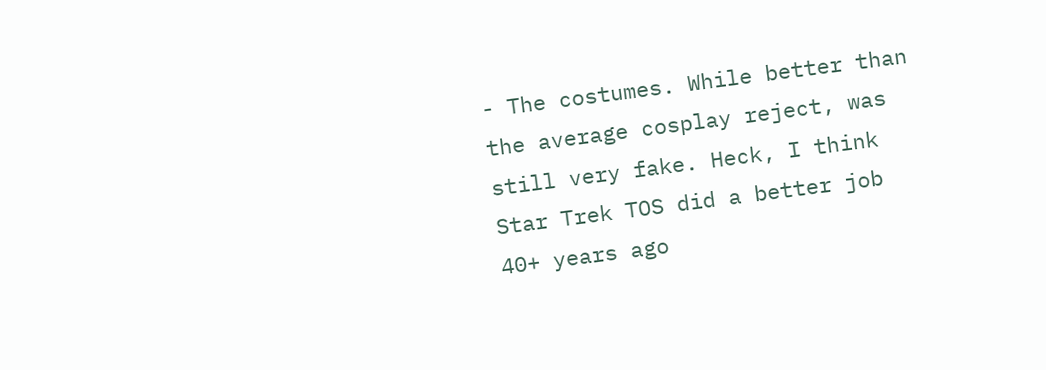- The costumes. While better than the average cosplay reject, was still very fake. Heck, I think Star Trek TOS did a better job 40+ years ago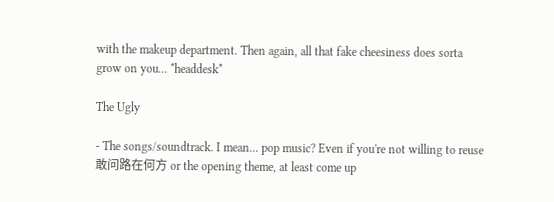with the makeup department. Then again, all that fake cheesiness does sorta grow on you... *headdesk*

The Ugly

- The songs/soundtrack. I mean... pop music? Even if you're not willing to reuse 敢问路在何方 or the opening theme, at least come up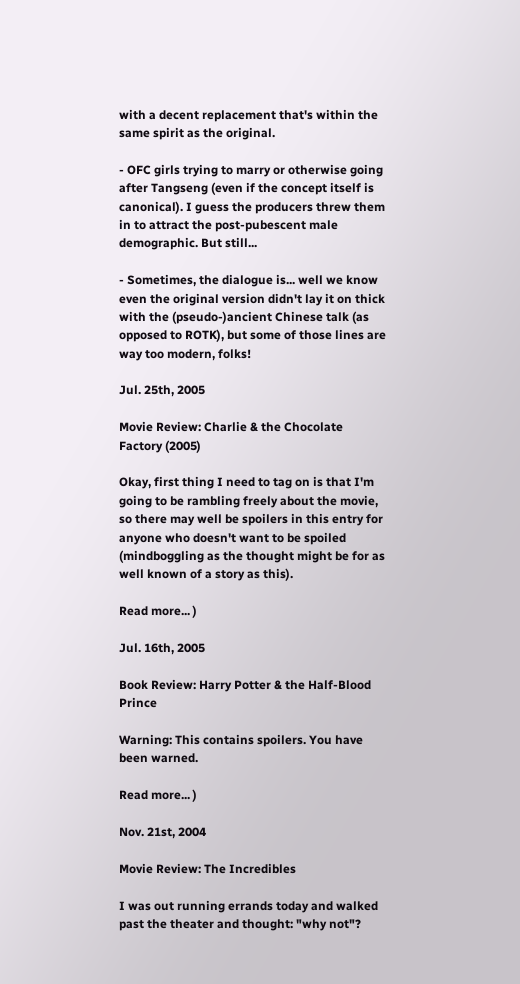with a decent replacement that's within the same spirit as the original.

- OFC girls trying to marry or otherwise going after Tangseng (even if the concept itself is canonical). I guess the producers threw them in to attract the post-pubescent male demographic. But still...

- Sometimes, the dialogue is... well we know even the original version didn't lay it on thick with the (pseudo-)ancient Chinese talk (as opposed to ROTK), but some of those lines are way too modern, folks!

Jul. 25th, 2005

Movie Review: Charlie & the Chocolate Factory (2005)

Okay, first thing I need to tag on is that I'm going to be rambling freely about the movie, so there may well be spoilers in this entry for anyone who doesn't want to be spoiled (mindboggling as the thought might be for as well known of a story as this).

Read more... )

Jul. 16th, 2005

Book Review: Harry Potter & the Half-Blood Prince

Warning: This contains spoilers. You have been warned.

Read more... )

Nov. 21st, 2004

Movie Review: The Incredibles

I was out running errands today and walked past the theater and thought: "why not"?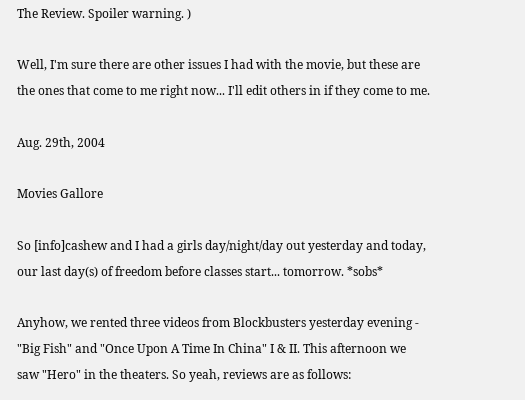The Review. Spoiler warning. )

Well, I'm sure there are other issues I had with the movie, but these are the ones that come to me right now... I'll edit others in if they come to me.

Aug. 29th, 2004

Movies Gallore

So [info]cashew and I had a girls day/night/day out yesterday and today, our last day(s) of freedom before classes start... tomorrow. *sobs*

Anyhow, we rented three videos from Blockbusters yesterday evening - "Big Fish" and "Once Upon A Time In China" I & II. This afternoon we saw "Hero" in the theaters. So yeah, reviews are as follows: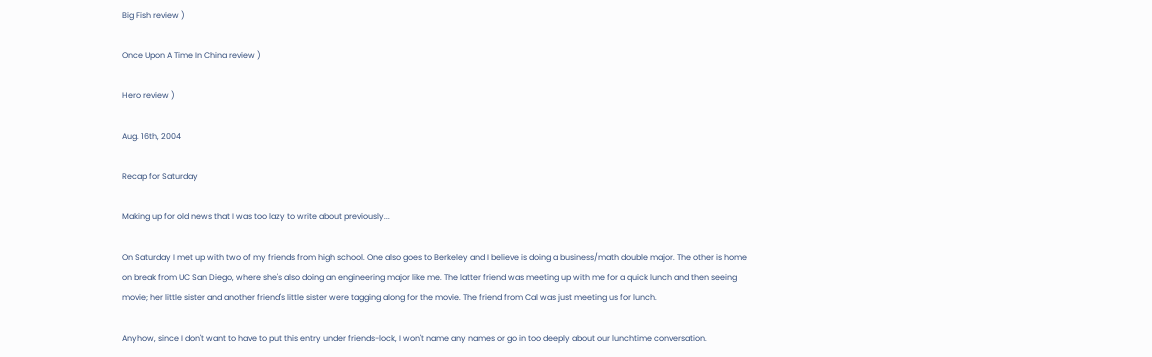Big Fish review )

Once Upon A Time In China review )

Hero review )

Aug. 16th, 2004

Recap for Saturday

Making up for old news that I was too lazy to write about previously...

On Saturday I met up with two of my friends from high school. One also goes to Berkeley and I believe is doing a business/math double major. The other is home on break from UC San Diego, where she's also doing an engineering major like me. The latter friend was meeting up with me for a quick lunch and then seeing movie; her little sister and another friend's little sister were tagging along for the movie. The friend from Cal was just meeting us for lunch.

Anyhow, since I don't want to have to put this entry under friends-lock, I won't name any names or go in too deeply about our lunchtime conversation.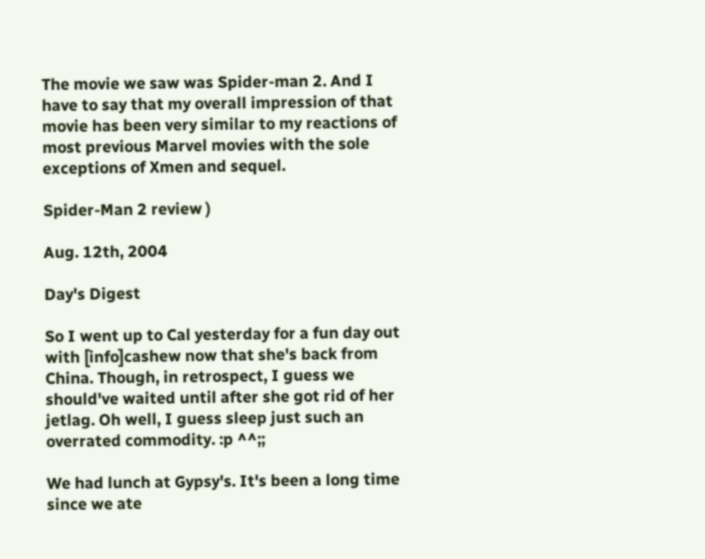The movie we saw was Spider-man 2. And I have to say that my overall impression of that movie has been very similar to my reactions of most previous Marvel movies with the sole exceptions of Xmen and sequel.

Spider-Man 2 review )

Aug. 12th, 2004

Day's Digest

So I went up to Cal yesterday for a fun day out with [info]cashew now that she's back from China. Though, in retrospect, I guess we should've waited until after she got rid of her jetlag. Oh well, I guess sleep just such an overrated commodity. :p ^^;;

We had lunch at Gypsy's. It's been a long time since we ate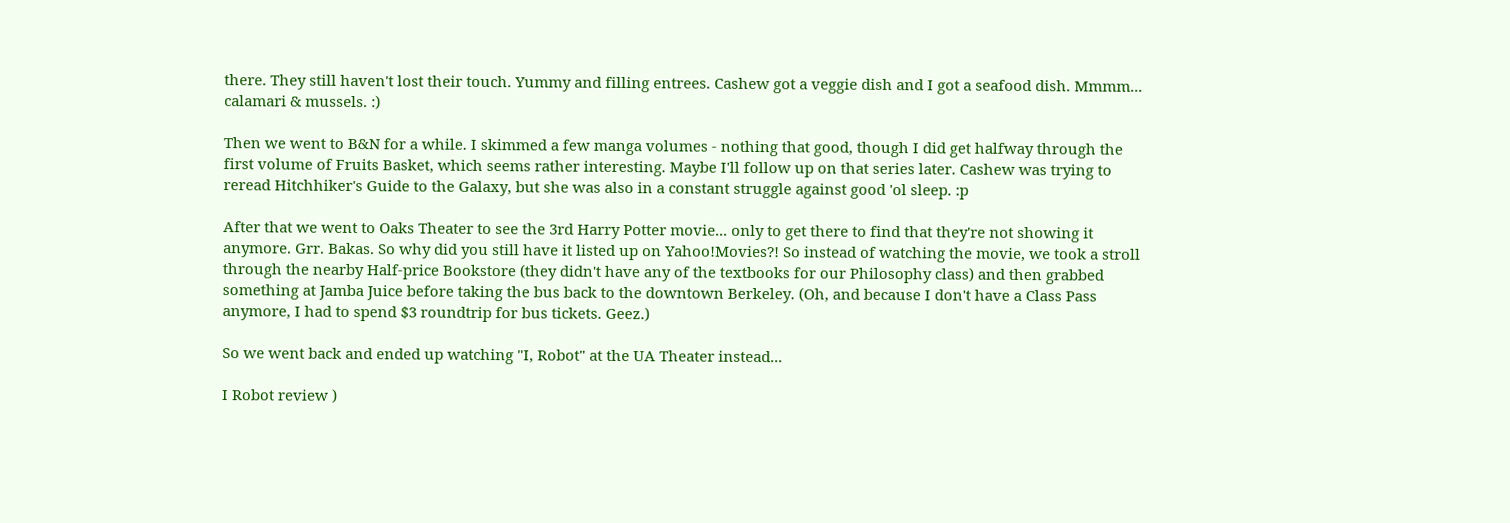there. They still haven't lost their touch. Yummy and filling entrees. Cashew got a veggie dish and I got a seafood dish. Mmmm... calamari & mussels. :)

Then we went to B&N for a while. I skimmed a few manga volumes - nothing that good, though I did get halfway through the first volume of Fruits Basket, which seems rather interesting. Maybe I'll follow up on that series later. Cashew was trying to reread Hitchhiker's Guide to the Galaxy, but she was also in a constant struggle against good 'ol sleep. :p

After that we went to Oaks Theater to see the 3rd Harry Potter movie... only to get there to find that they're not showing it anymore. Grr. Bakas. So why did you still have it listed up on Yahoo!Movies?! So instead of watching the movie, we took a stroll through the nearby Half-price Bookstore (they didn't have any of the textbooks for our Philosophy class) and then grabbed something at Jamba Juice before taking the bus back to the downtown Berkeley. (Oh, and because I don't have a Class Pass anymore, I had to spend $3 roundtrip for bus tickets. Geez.)

So we went back and ended up watching "I, Robot" at the UA Theater instead...

I Robot review )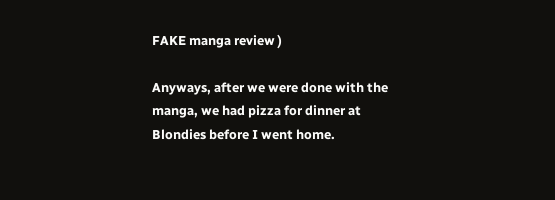FAKE manga review )

Anyways, after we were done with the manga, we had pizza for dinner at Blondies before I went home.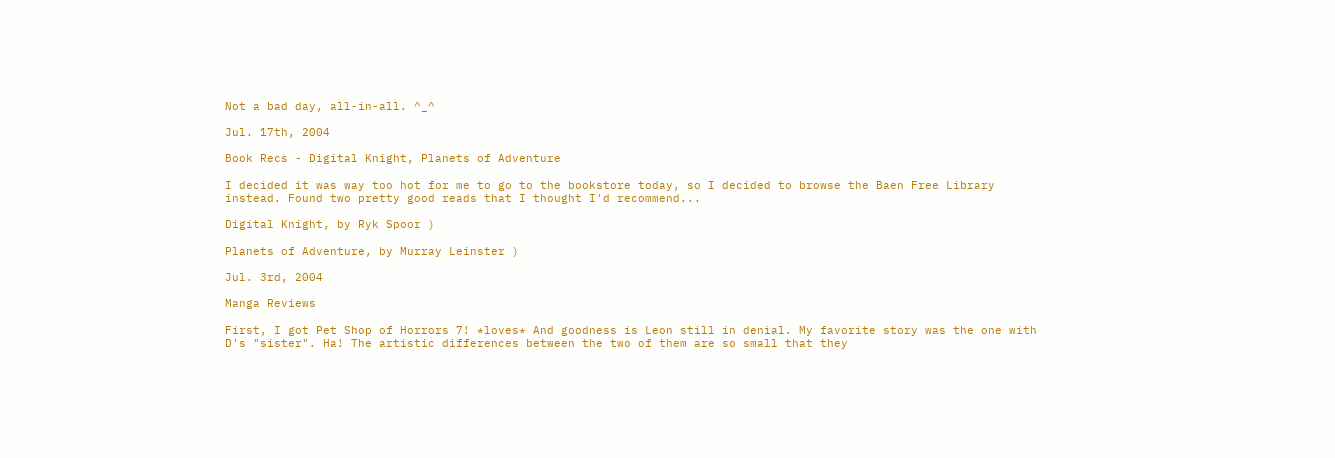Not a bad day, all-in-all. ^_^

Jul. 17th, 2004

Book Recs - Digital Knight, Planets of Adventure

I decided it was way too hot for me to go to the bookstore today, so I decided to browse the Baen Free Library instead. Found two pretty good reads that I thought I'd recommend...

Digital Knight, by Ryk Spoor )

Planets of Adventure, by Murray Leinster )

Jul. 3rd, 2004

Manga Reviews

First, I got Pet Shop of Horrors 7! *loves* And goodness is Leon still in denial. My favorite story was the one with D's "sister". Ha! The artistic differences between the two of them are so small that they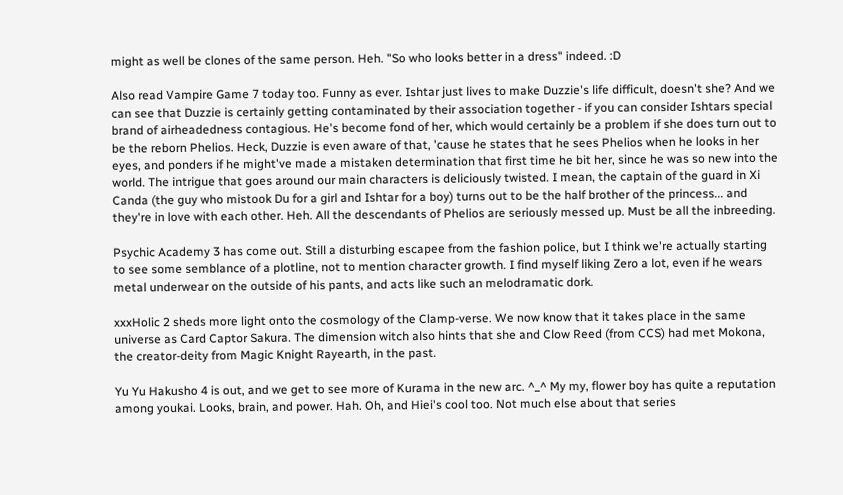might as well be clones of the same person. Heh. "So who looks better in a dress" indeed. :D

Also read Vampire Game 7 today too. Funny as ever. Ishtar just lives to make Duzzie's life difficult, doesn't she? And we can see that Duzzie is certainly getting contaminated by their association together - if you can consider Ishtars special brand of airheadedness contagious. He's become fond of her, which would certainly be a problem if she does turn out to be the reborn Phelios. Heck, Duzzie is even aware of that, 'cause he states that he sees Phelios when he looks in her eyes, and ponders if he might've made a mistaken determination that first time he bit her, since he was so new into the world. The intrigue that goes around our main characters is deliciously twisted. I mean, the captain of the guard in Xi Canda (the guy who mistook Du for a girl and Ishtar for a boy) turns out to be the half brother of the princess... and they're in love with each other. Heh. All the descendants of Phelios are seriously messed up. Must be all the inbreeding.

Psychic Academy 3 has come out. Still a disturbing escapee from the fashion police, but I think we're actually starting to see some semblance of a plotline, not to mention character growth. I find myself liking Zero a lot, even if he wears metal underwear on the outside of his pants, and acts like such an melodramatic dork.

xxxHolic 2 sheds more light onto the cosmology of the Clamp-verse. We now know that it takes place in the same universe as Card Captor Sakura. The dimension witch also hints that she and Clow Reed (from CCS) had met Mokona, the creator-deity from Magic Knight Rayearth, in the past.

Yu Yu Hakusho 4 is out, and we get to see more of Kurama in the new arc. ^_^ My my, flower boy has quite a reputation among youkai. Looks, brain, and power. Hah. Oh, and Hiei's cool too. Not much else about that series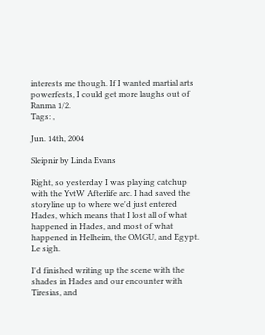interests me though. If I wanted martial arts powerfests, I could get more laughs out of Ranma 1/2.
Tags: ,

Jun. 14th, 2004

Sleipnir by Linda Evans

Right, so yesterday I was playing catchup with the YvtW Afterlife arc. I had saved the storyline up to where we'd just entered Hades, which means that I lost all of what happened in Hades, and most of what happened in Helheim, the OMGU, and Egypt. Le sigh.

I'd finished writing up the scene with the shades in Hades and our encounter with Tiresias, and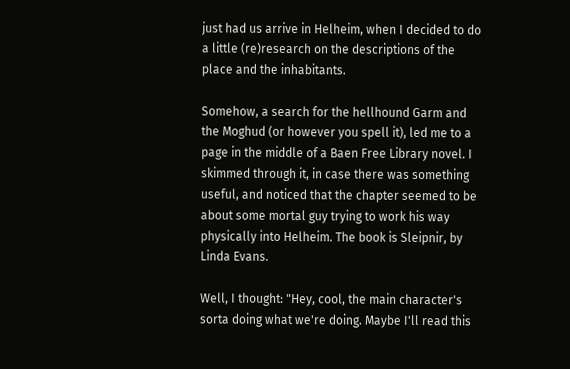just had us arrive in Helheim, when I decided to do a little (re)research on the descriptions of the place and the inhabitants.

Somehow, a search for the hellhound Garm and the Moghud (or however you spell it), led me to a page in the middle of a Baen Free Library novel. I skimmed through it, in case there was something useful, and noticed that the chapter seemed to be about some mortal guy trying to work his way physically into Helheim. The book is Sleipnir, by Linda Evans.

Well, I thought: "Hey, cool, the main character's sorta doing what we're doing. Maybe I'll read this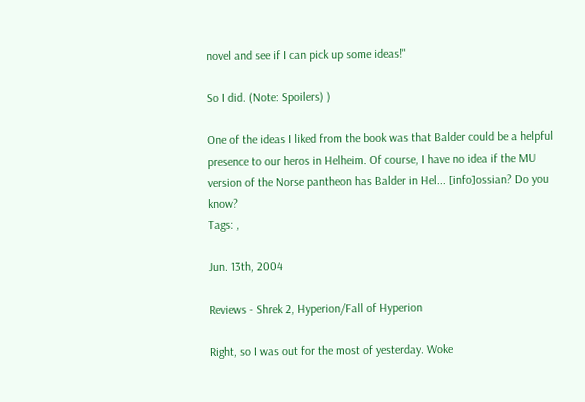novel and see if I can pick up some ideas!"

So I did. (Note: Spoilers) )

One of the ideas I liked from the book was that Balder could be a helpful presence to our heros in Helheim. Of course, I have no idea if the MU version of the Norse pantheon has Balder in Hel... [info]ossian? Do you know?
Tags: ,

Jun. 13th, 2004

Reviews - Shrek 2, Hyperion/Fall of Hyperion

Right, so I was out for the most of yesterday. Woke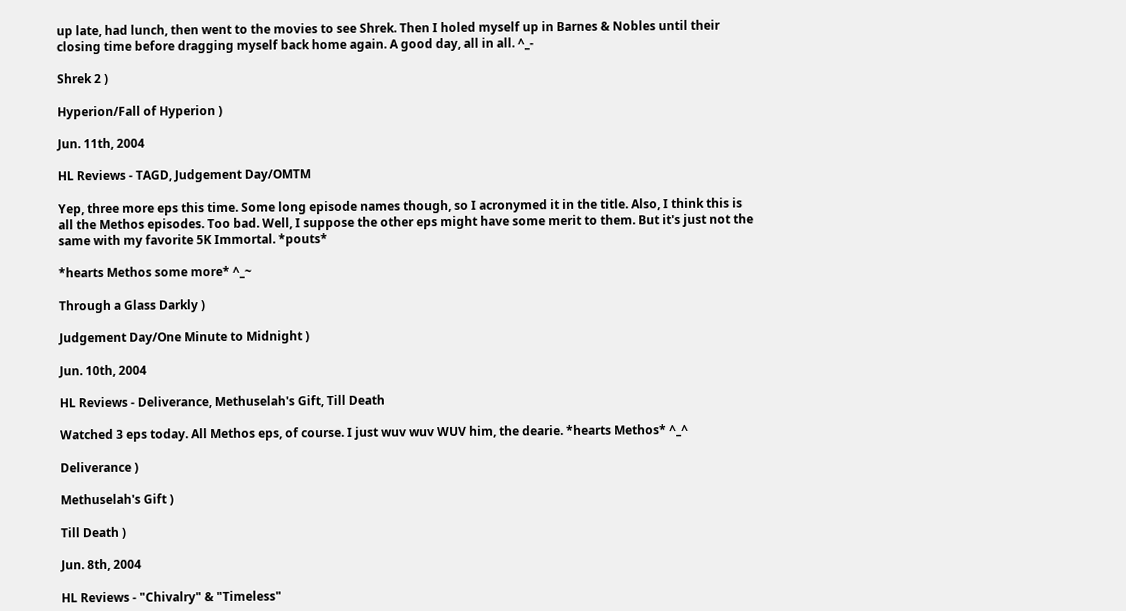up late, had lunch, then went to the movies to see Shrek. Then I holed myself up in Barnes & Nobles until their closing time before dragging myself back home again. A good day, all in all. ^_-

Shrek 2 )

Hyperion/Fall of Hyperion )

Jun. 11th, 2004

HL Reviews - TAGD, Judgement Day/OMTM

Yep, three more eps this time. Some long episode names though, so I acronymed it in the title. Also, I think this is all the Methos episodes. Too bad. Well, I suppose the other eps might have some merit to them. But it's just not the same with my favorite 5K Immortal. *pouts*

*hearts Methos some more* ^_~

Through a Glass Darkly )

Judgement Day/One Minute to Midnight )

Jun. 10th, 2004

HL Reviews - Deliverance, Methuselah's Gift, Till Death

Watched 3 eps today. All Methos eps, of course. I just wuv wuv WUV him, the dearie. *hearts Methos* ^_^

Deliverance )

Methuselah's Gift )

Till Death )

Jun. 8th, 2004

HL Reviews - "Chivalry" & "Timeless"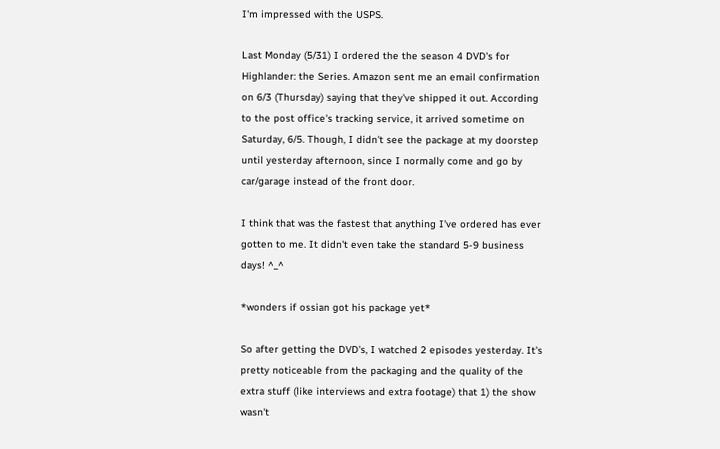I'm impressed with the USPS.

Last Monday (5/31) I ordered the the season 4 DVD's for Highlander: the Series. Amazon sent me an email confirmation on 6/3 (Thursday) saying that they've shipped it out. According to the post office's tracking service, it arrived sometime on Saturday, 6/5. Though, I didn't see the package at my doorstep until yesterday afternoon, since I normally come and go by car/garage instead of the front door.

I think that was the fastest that anything I've ordered has ever gotten to me. It didn't even take the standard 5-9 business days! ^_^

*wonders if ossian got his package yet*

So after getting the DVD's, I watched 2 episodes yesterday. It's pretty noticeable from the packaging and the quality of the extra stuff (like interviews and extra footage) that 1) the show wasn't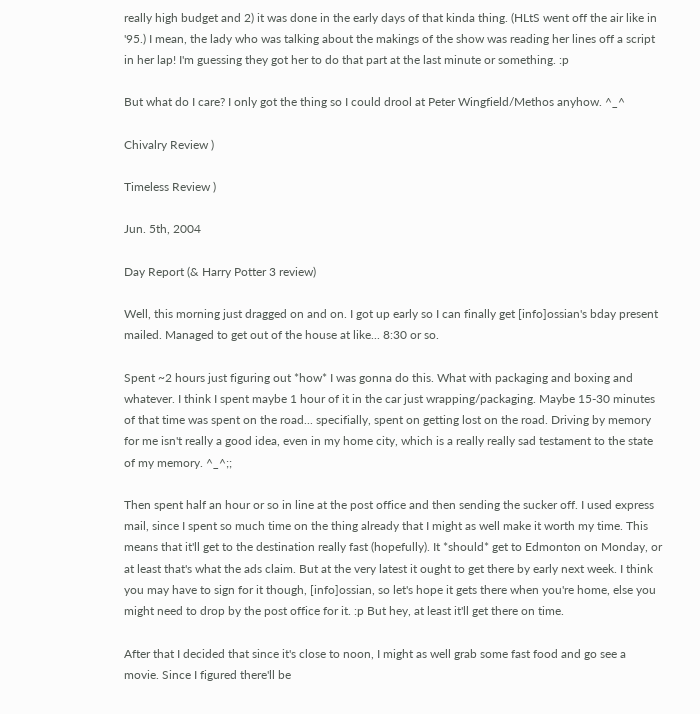really high budget and 2) it was done in the early days of that kinda thing. (HLtS went off the air like in '95.) I mean, the lady who was talking about the makings of the show was reading her lines off a script in her lap! I'm guessing they got her to do that part at the last minute or something. :p

But what do I care? I only got the thing so I could drool at Peter Wingfield/Methos anyhow. ^_^

Chivalry Review )

Timeless Review )

Jun. 5th, 2004

Day Report (& Harry Potter 3 review)

Well, this morning just dragged on and on. I got up early so I can finally get [info]ossian's bday present mailed. Managed to get out of the house at like... 8:30 or so.

Spent ~2 hours just figuring out *how* I was gonna do this. What with packaging and boxing and whatever. I think I spent maybe 1 hour of it in the car just wrapping/packaging. Maybe 15-30 minutes of that time was spent on the road... specifially, spent on getting lost on the road. Driving by memory for me isn't really a good idea, even in my home city, which is a really really sad testament to the state of my memory. ^_^;;

Then spent half an hour or so in line at the post office and then sending the sucker off. I used express mail, since I spent so much time on the thing already that I might as well make it worth my time. This means that it'll get to the destination really fast (hopefully). It *should* get to Edmonton on Monday, or at least that's what the ads claim. But at the very latest it ought to get there by early next week. I think you may have to sign for it though, [info]ossian, so let's hope it gets there when you're home, else you might need to drop by the post office for it. :p But hey, at least it'll get there on time.

After that I decided that since it's close to noon, I might as well grab some fast food and go see a movie. Since I figured there'll be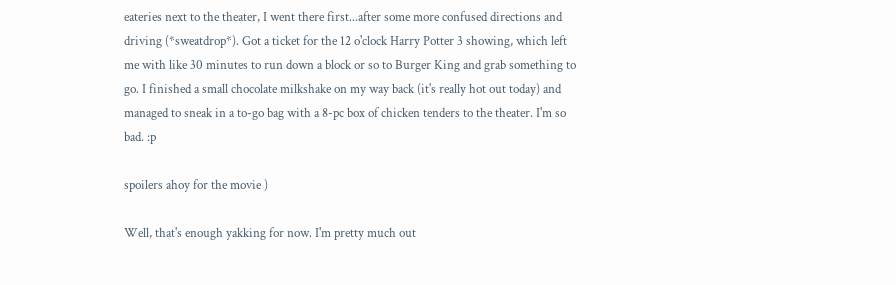eateries next to the theater, I went there first...after some more confused directions and driving (*sweatdrop*). Got a ticket for the 12 o'clock Harry Potter 3 showing, which left me with like 30 minutes to run down a block or so to Burger King and grab something to go. I finished a small chocolate milkshake on my way back (it's really hot out today) and managed to sneak in a to-go bag with a 8-pc box of chicken tenders to the theater. I'm so bad. :p

spoilers ahoy for the movie )

Well, that's enough yakking for now. I'm pretty much out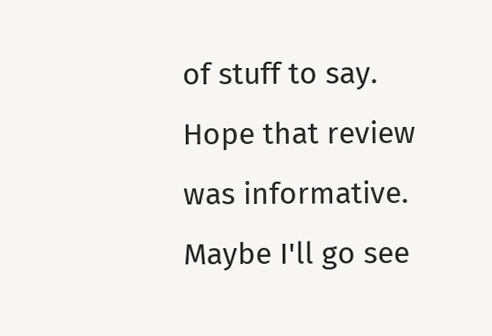of stuff to say. Hope that review was informative. Maybe I'll go see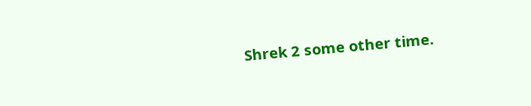Shrek 2 some other time.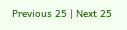Previous 25 | Next 25